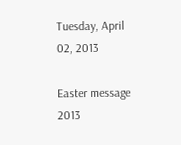Tuesday, April 02, 2013

Easter message 2013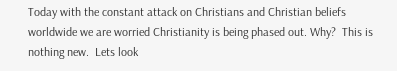Today with the constant attack on Christians and Christian beliefs worldwide we are worried Christianity is being phased out. Why?  This is nothing new.  Lets look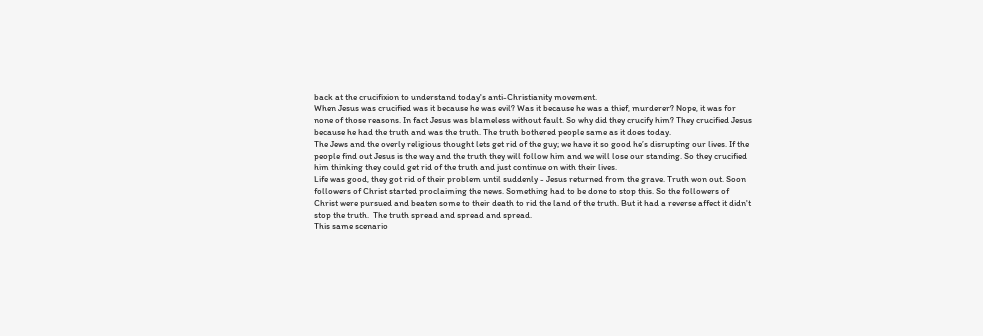back at the crucifixion to understand today's anti-Christianity movement.
When Jesus was crucified was it because he was evil? Was it because he was a thief, murderer? Nope, it was for none of those reasons. In fact Jesus was blameless without fault. So why did they crucify him? They crucified Jesus because he had the truth and was the truth. The truth bothered people same as it does today.
The Jews and the overly religious thought lets get rid of the guy; we have it so good he’s disrupting our lives. If the people find out Jesus is the way and the truth they will follow him and we will lose our standing. So they crucified him thinking they could get rid of the truth and just continue on with their lives.
Life was good, they got rid of their problem until suddenly - Jesus returned from the grave. Truth won out. Soon followers of Christ started proclaiming the news. Something had to be done to stop this. So the followers of Christ were pursued and beaten some to their death to rid the land of the truth. But it had a reverse affect it didn't stop the truth.  The truth spread and spread and spread.
This same scenario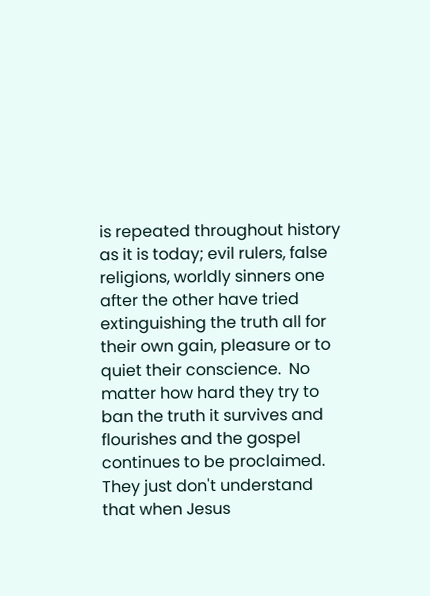is repeated throughout history as it is today; evil rulers, false religions, worldly sinners one after the other have tried extinguishing the truth all for their own gain, pleasure or to quiet their conscience.  No matter how hard they try to ban the truth it survives and flourishes and the gospel continues to be proclaimed. They just don't understand that when Jesus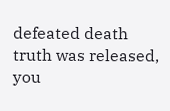defeated death truth was released, you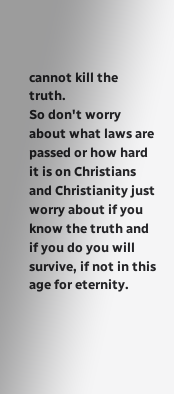cannot kill the truth.
So don't worry about what laws are passed or how hard it is on Christians and Christianity just worry about if you know the truth and if you do you will survive, if not in this age for eternity.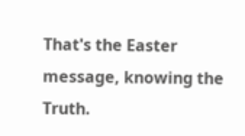That's the Easter message, knowing the Truth.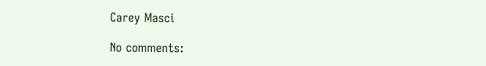Carey Masci

No comments: